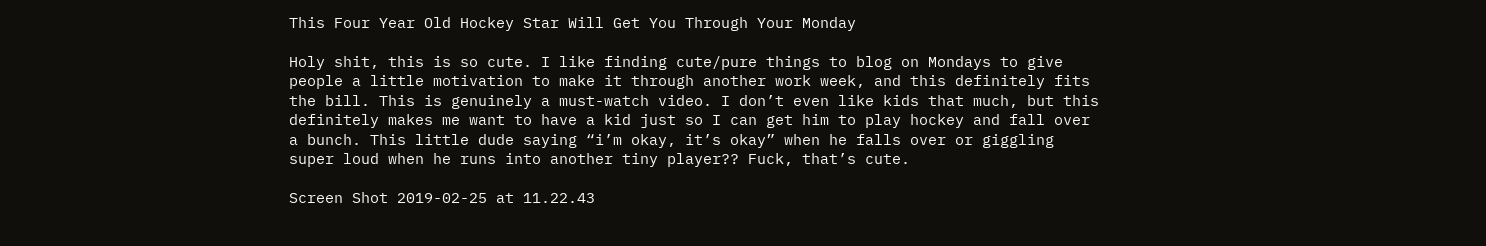This Four Year Old Hockey Star Will Get You Through Your Monday

Holy shit, this is so cute. I like finding cute/pure things to blog on Mondays to give people a little motivation to make it through another work week, and this definitely fits the bill. This is genuinely a must-watch video. I don’t even like kids that much, but this definitely makes me want to have a kid just so I can get him to play hockey and fall over a bunch. This little dude saying “i’m okay, it’s okay” when he falls over or giggling super loud when he runs into another tiny player?? Fuck, that’s cute.

Screen Shot 2019-02-25 at 11.22.43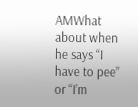AMWhat about when he says “I have to pee” or “I’m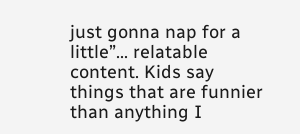just gonna nap for a little”… relatable content. Kids say things that are funnier than anything I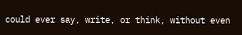could ever say, write, or think, without even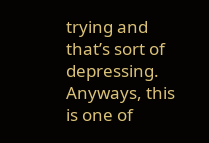trying and that’s sort of depressing. Anyways, this is one of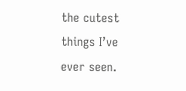the cutest things I’ve ever seen.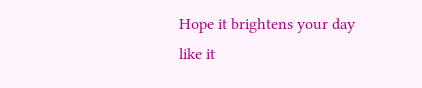Hope it brightens your day like it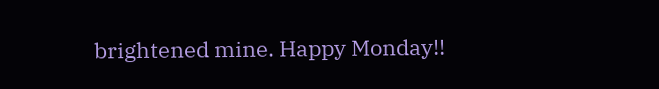brightened mine. Happy Monday!!